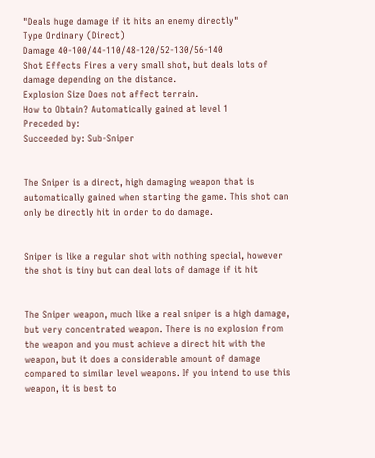"Deals huge damage if it hits an enemy directly"
Type Ordinary (Direct)
Damage 40-100/44-110/48-120/52-130/56-140
Shot Effects Fires a very small shot, but deals lots of damage depending on the distance.
Explosion Size Does not affect terrain.
How to Obtain? Automatically gained at level 1
Preceded by:
Succeeded by: Sub-Sniper


The Sniper is a direct, high damaging weapon that is automatically gained when starting the game. This shot can only be directly hit in order to do damage.


Sniper is like a regular shot with nothing special, however the shot is tiny but can deal lots of damage if it hit


The Sniper weapon, much like a real sniper is a high damage, but very concentrated weapon. There is no explosion from the weapon and you must achieve a direct hit with the weapon, but it does a considerable amount of damage compared to similar level weapons. If you intend to use this weapon, it is best to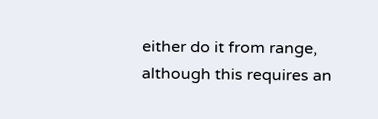either do it from range, although this requires an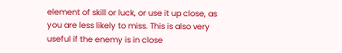element of skill or luck, or use it up close, as you are less likely to miss. This is also very useful if the enemy is in close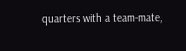quarters with a team-mate,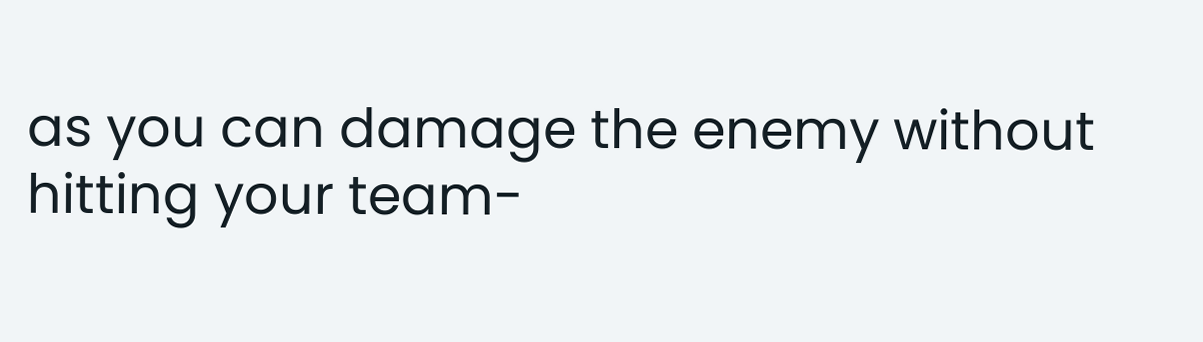as you can damage the enemy without hitting your team-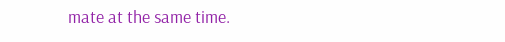mate at the same time.